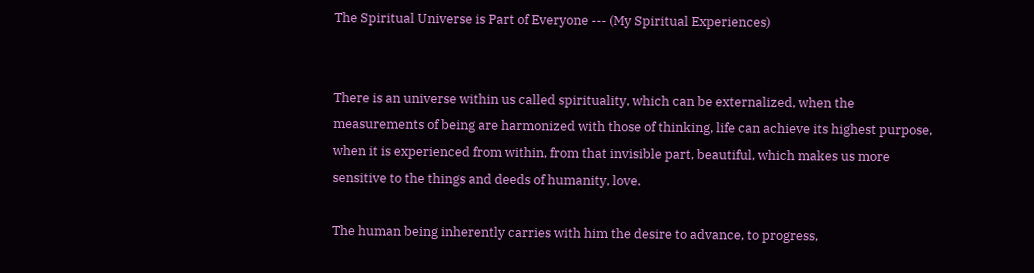The Spiritual Universe is Part of Everyone --- (My Spiritual Experiences)


There is an universe within us called spirituality, which can be externalized, when the measurements of being are harmonized with those of thinking, life can achieve its highest purpose, when it is experienced from within, from that invisible part, beautiful, which makes us more sensitive to the things and deeds of humanity, love.

The human being inherently carries with him the desire to advance, to progress,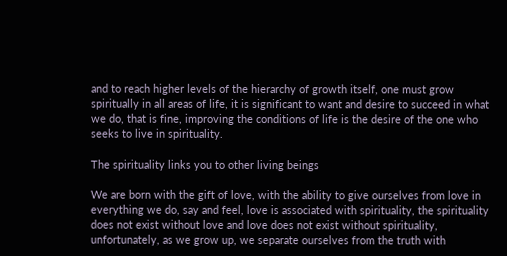and to reach higher levels of the hierarchy of growth itself, one must grow spiritually in all areas of life, it is significant to want and desire to succeed in what we do, that is fine, improving the conditions of life is the desire of the one who seeks to live in spirituality.

The spirituality links you to other living beings

We are born with the gift of love, with the ability to give ourselves from love in everything we do, say and feel, love is associated with spirituality, the spirituality does not exist without love and love does not exist without spirituality, unfortunately, as we grow up, we separate ourselves from the truth with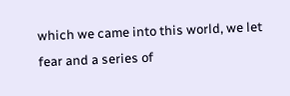which we came into this world, we let fear and a series of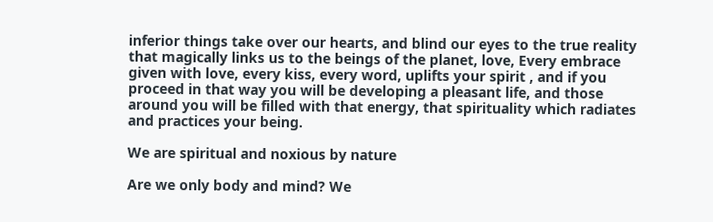inferior things take over our hearts, and blind our eyes to the true reality that magically links us to the beings of the planet, love, Every embrace given with love, every kiss, every word, uplifts your spirit , and if you proceed in that way you will be developing a pleasant life, and those around you will be filled with that energy, that spirituality which radiates and practices your being.

We are spiritual and noxious by nature

Are we only body and mind? We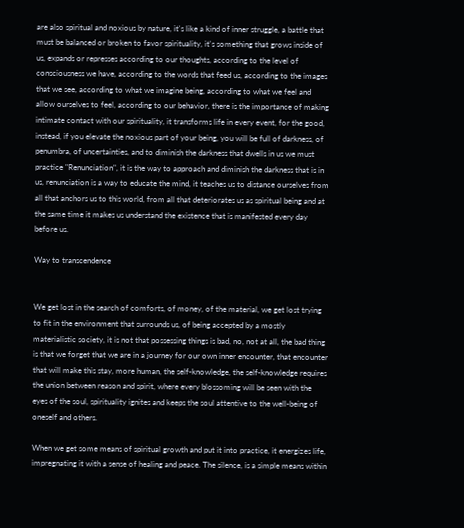are also spiritual and noxious by nature, it's like a kind of inner struggle, a battle that must be balanced or broken to favor spirituality, it's something that grows inside of us, expands or represses according to our thoughts, according to the level of consciousness we have, according to the words that feed us, according to the images that we see, according to what we imagine being, according to what we feel and allow ourselves to feel, according to our behavior, there is the importance of making intimate contact with our spirituality, it transforms life in every event, for the good, instead, if you elevate the noxious part of your being, you will be full of darkness, of penumbra, of uncertainties, and to diminish the darkness that dwells in us we must practice "Renunciation", it is the way to approach and diminish the darkness that is in us, renunciation is a way to educate the mind, it teaches us to distance ourselves from all that anchors us to this world, from all that deteriorates us as spiritual being and at the same time it makes us understand the existence that is manifested every day before us.

Way to transcendence


We get lost in the search of comforts, of money, of the material, we get lost trying to fit in the environment that surrounds us, of being accepted by a mostly materialistic society, it is not that possessing things is bad, no, not at all, the bad thing is that we forget that we are in a journey for our own inner encounter, that encounter that will make this stay, more human, the self-knowledge, the self-knowledge requires the union between reason and spirit, where every blossoming will be seen with the eyes of the soul, spirituality ignites and keeps the soul attentive to the well-being of oneself and others.

When we get some means of spiritual growth and put it into practice, it energizes life, impregnating it with a sense of healing and peace. The silence, is a simple means within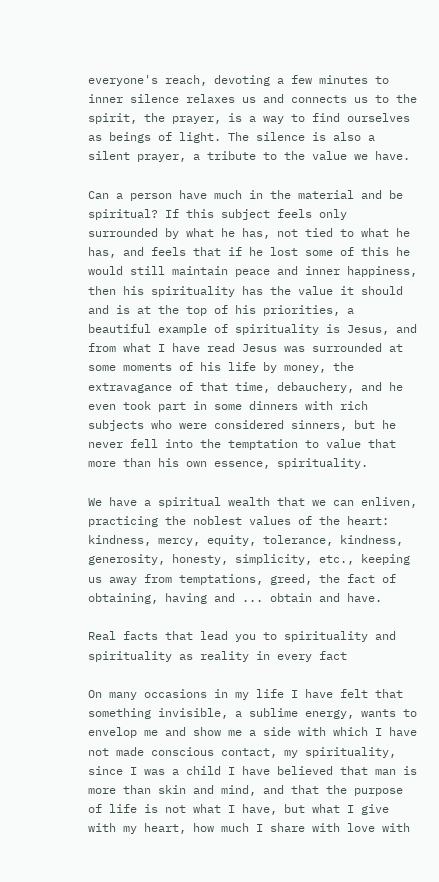everyone's reach, devoting a few minutes to inner silence relaxes us and connects us to the spirit, the prayer, is a way to find ourselves as beings of light. The silence is also a silent prayer, a tribute to the value we have.

Can a person have much in the material and be spiritual? If this subject feels only surrounded by what he has, not tied to what he has, and feels that if he lost some of this he would still maintain peace and inner happiness, then his spirituality has the value it should and is at the top of his priorities, a beautiful example of spirituality is Jesus, and from what I have read Jesus was surrounded at some moments of his life by money, the extravagance of that time, debauchery, and he even took part in some dinners with rich subjects who were considered sinners, but he never fell into the temptation to value that more than his own essence, spirituality.

We have a spiritual wealth that we can enliven, practicing the noblest values of the heart: kindness, mercy, equity, tolerance, kindness, generosity, honesty, simplicity, etc., keeping us away from temptations, greed, the fact of obtaining, having and ... obtain and have.

Real facts that lead you to spirituality and spirituality as reality in every fact

On many occasions in my life I have felt that something invisible, a sublime energy, wants to envelop me and show me a side with which I have not made conscious contact, my spirituality, since I was a child I have believed that man is more than skin and mind, and that the purpose of life is not what I have, but what I give with my heart, how much I share with love with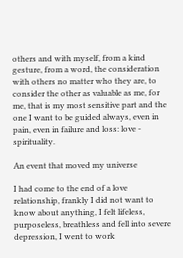others and with myself, from a kind gesture, from a word, the consideration with others no matter who they are, to consider the other as valuable as me, for me, that is my most sensitive part and the one I want to be guided always, even in pain, even in failure and loss: love - spirituality.

An event that moved my universe

I had come to the end of a love relationship, frankly I did not want to know about anything, I felt lifeless, purposeless, breathless and fell into severe depression, I went to work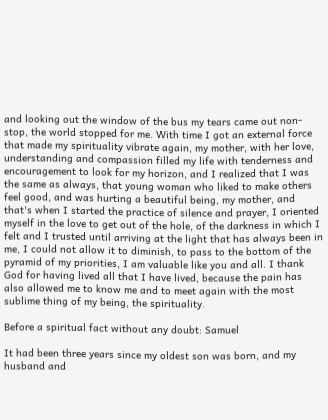and looking out the window of the bus my tears came out non-stop, the world stopped for me. With time I got an external force that made my spirituality vibrate again, my mother, with her love, understanding and compassion filled my life with tenderness and encouragement to look for my horizon, and I realized that I was the same as always, that young woman who liked to make others feel good, and was hurting a beautiful being, my mother, and that's when I started the practice of silence and prayer, I oriented myself in the love to get out of the hole, of the darkness in which I felt and I trusted until arriving at the light that has always been in me, I could not allow it to diminish, to pass to the bottom of the pyramid of my priorities, I am valuable like you and all. I thank God for having lived all that I have lived, because the pain has also allowed me to know me and to meet again with the most sublime thing of my being, the spirituality.

Before a spiritual fact without any doubt: Samuel

It had been three years since my oldest son was born, and my husband and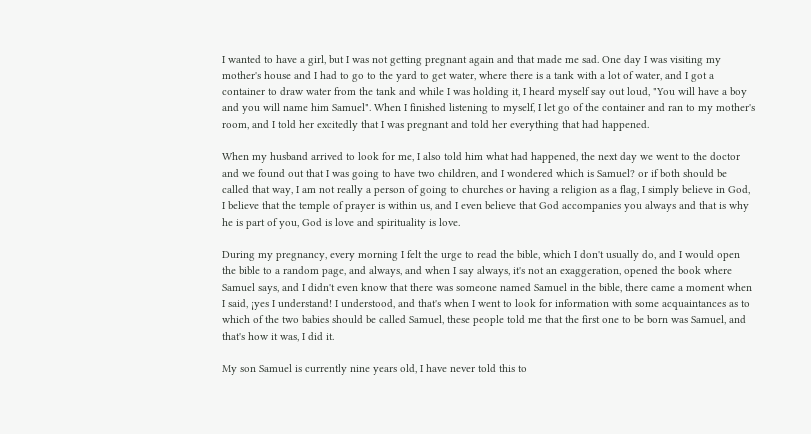I wanted to have a girl, but I was not getting pregnant again and that made me sad. One day I was visiting my mother's house and I had to go to the yard to get water, where there is a tank with a lot of water, and I got a container to draw water from the tank and while I was holding it, I heard myself say out loud, "You will have a boy and you will name him Samuel". When I finished listening to myself, I let go of the container and ran to my mother's room, and I told her excitedly that I was pregnant and told her everything that had happened.

When my husband arrived to look for me, I also told him what had happened, the next day we went to the doctor and we found out that I was going to have two children, and I wondered which is Samuel? or if both should be called that way, I am not really a person of going to churches or having a religion as a flag, I simply believe in God, I believe that the temple of prayer is within us, and I even believe that God accompanies you always and that is why he is part of you, God is love and spirituality is love.

During my pregnancy, every morning I felt the urge to read the bible, which I don't usually do, and I would open the bible to a random page, and always, and when I say always, it's not an exaggeration, opened the book where Samuel says, and I didn't even know that there was someone named Samuel in the bible, there came a moment when I said, ¡yes I understand! I understood, and that's when I went to look for information with some acquaintances as to which of the two babies should be called Samuel, these people told me that the first one to be born was Samuel, and that's how it was, I did it.

My son Samuel is currently nine years old, I have never told this to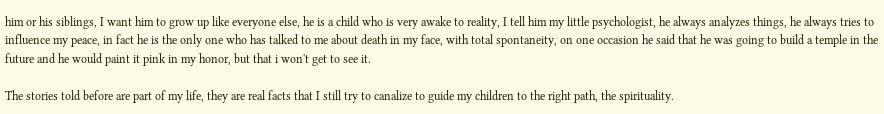him or his siblings, I want him to grow up like everyone else, he is a child who is very awake to reality, I tell him my little psychologist, he always analyzes things, he always tries to influence my peace, in fact he is the only one who has talked to me about death in my face, with total spontaneity, on one occasion he said that he was going to build a temple in the future and he would paint it pink in my honor, but that i won't get to see it.

The stories told before are part of my life, they are real facts that I still try to canalize to guide my children to the right path, the spirituality.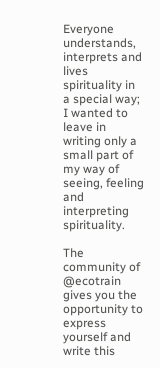Everyone understands, interprets and lives spirituality in a special way; I wanted to leave in writing only a small part of my way of seeing, feeling and interpreting spirituality.

The community of @ecotrain gives you the opportunity to express yourself and write this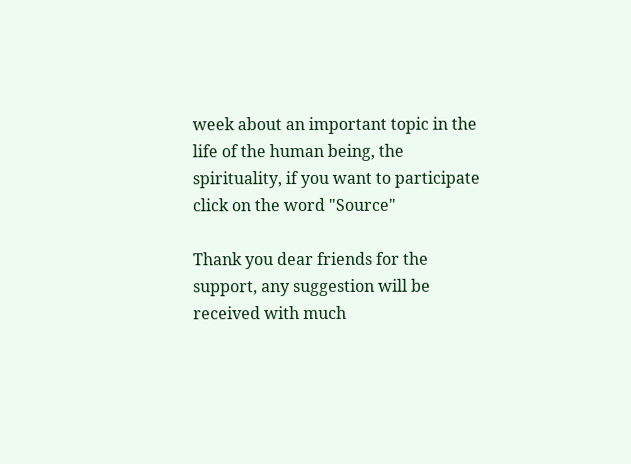week about an important topic in the life of the human being, the spirituality, if you want to participate click on the word "Source"

Thank you dear friends for the support, any suggestion will be received with much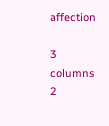affection

3 columns
2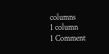columns
1 column
1 Comment